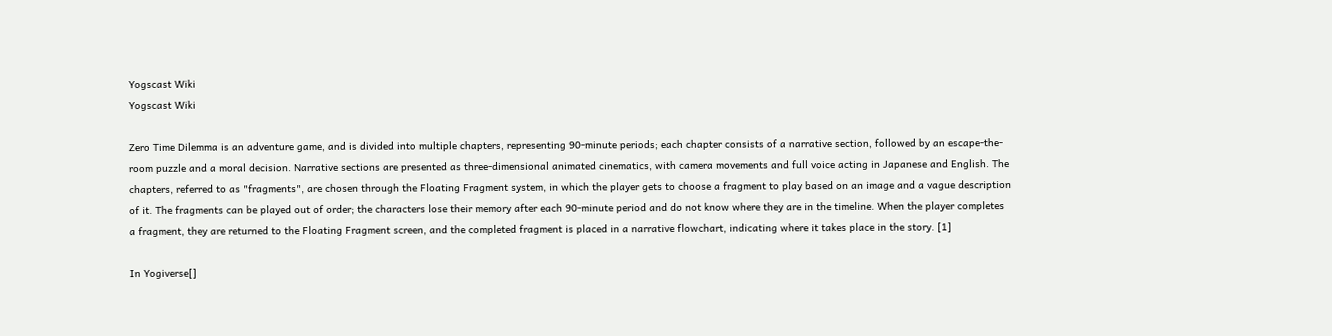Yogscast Wiki
Yogscast Wiki

Zero Time Dilemma is an adventure game, and is divided into multiple chapters, representing 90-minute periods; each chapter consists of a narrative section, followed by an escape-the-room puzzle and a moral decision. Narrative sections are presented as three-dimensional animated cinematics, with camera movements and full voice acting in Japanese and English. The chapters, referred to as "fragments", are chosen through the Floating Fragment system, in which the player gets to choose a fragment to play based on an image and a vague description of it. The fragments can be played out of order; the characters lose their memory after each 90-minute period and do not know where they are in the timeline. When the player completes a fragment, they are returned to the Floating Fragment screen, and the completed fragment is placed in a narrative flowchart, indicating where it takes place in the story. [1]

In Yogiverse[]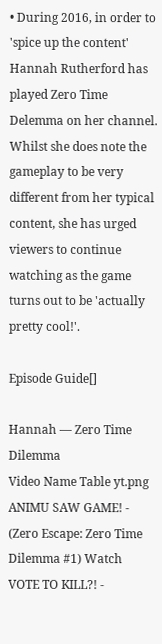• During 2016, in order to 'spice up the content' Hannah Rutherford has played Zero Time Delemma on her channel. Whilst she does note the gameplay to be very different from her typical content, she has urged viewers to continue watching as the game turns out to be 'actually pretty cool!'.

Episode Guide[]

Hannah — Zero Time Dilemma
Video Name Table yt.png
ANIMU SAW GAME! - (Zero Escape: Zero Time Dilemma #1) Watch
VOTE TO KILL?! -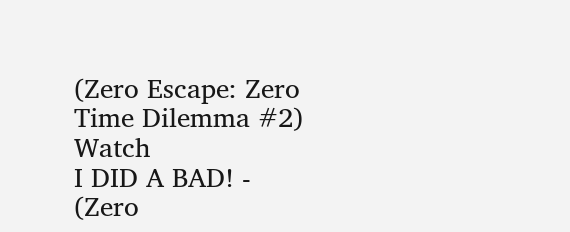(Zero Escape: Zero Time Dilemma #2) Watch
I DID A BAD! - (Zero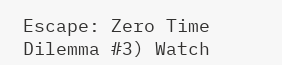Escape: Zero Time Dilemma #3) Watch